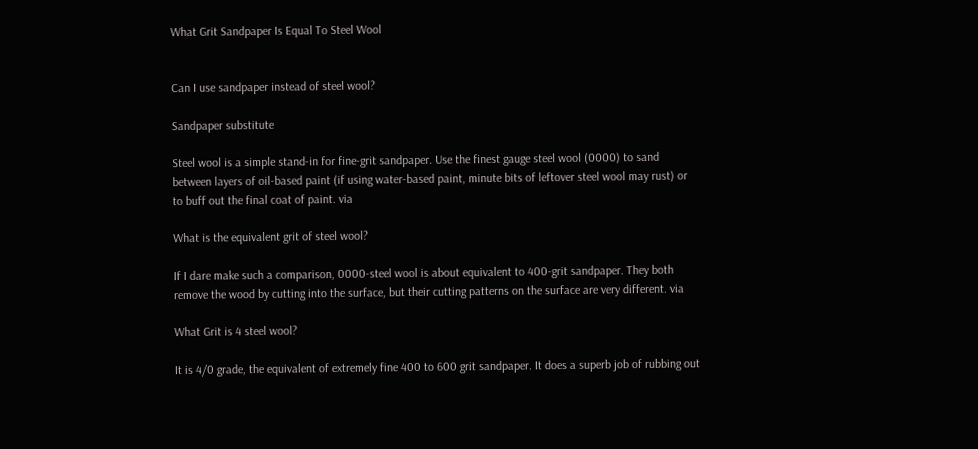What Grit Sandpaper Is Equal To Steel Wool


Can I use sandpaper instead of steel wool?

Sandpaper substitute

Steel wool is a simple stand-in for fine-grit sandpaper. Use the finest gauge steel wool (0000) to sand between layers of oil-based paint (if using water-based paint, minute bits of leftover steel wool may rust) or to buff out the final coat of paint. via

What is the equivalent grit of steel wool?

If I dare make such a comparison, 0000-steel wool is about equivalent to 400-grit sandpaper. They both remove the wood by cutting into the surface, but their cutting patterns on the surface are very different. via

What Grit is 4 steel wool?

It is 4/0 grade, the equivalent of extremely fine 400 to 600 grit sandpaper. It does a superb job of rubbing out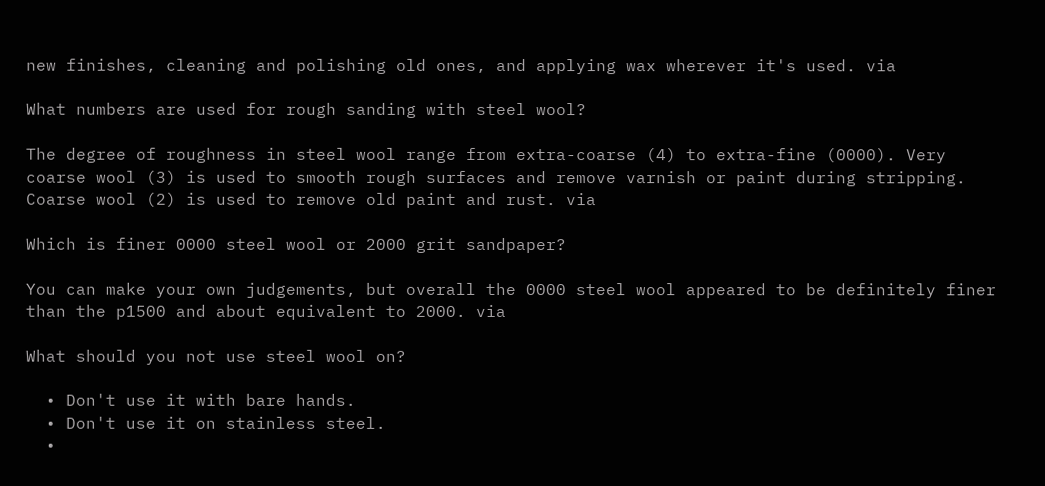new finishes, cleaning and polishing old ones, and applying wax wherever it's used. via

What numbers are used for rough sanding with steel wool?

The degree of roughness in steel wool range from extra-coarse (4) to extra-fine (0000). Very coarse wool (3) is used to smooth rough surfaces and remove varnish or paint during stripping. Coarse wool (2) is used to remove old paint and rust. via

Which is finer 0000 steel wool or 2000 grit sandpaper?

You can make your own judgements, but overall the 0000 steel wool appeared to be definitely finer than the p1500 and about equivalent to 2000. via

What should you not use steel wool on?

  • Don't use it with bare hands.
  • Don't use it on stainless steel.
  •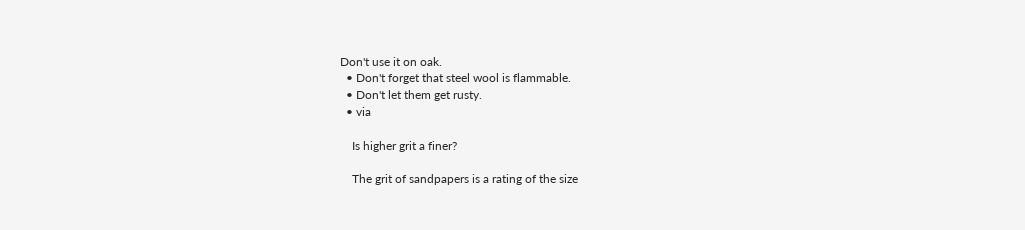Don't use it on oak.
  • Don't forget that steel wool is flammable.
  • Don't let them get rusty.
  • via

    Is higher grit a finer?

    The grit of sandpapers is a rating of the size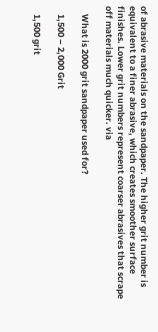of abrasive materials on the sandpaper. The higher grit number is equivalent to a finer abrasive, which creates smoother surface finishes. Lower grit numbers represent coarser abrasives that scrape off materials much quicker. via

    What is 2000 grit sandpaper used for?

    1,500 – 2,000 Grit

    1,500 grit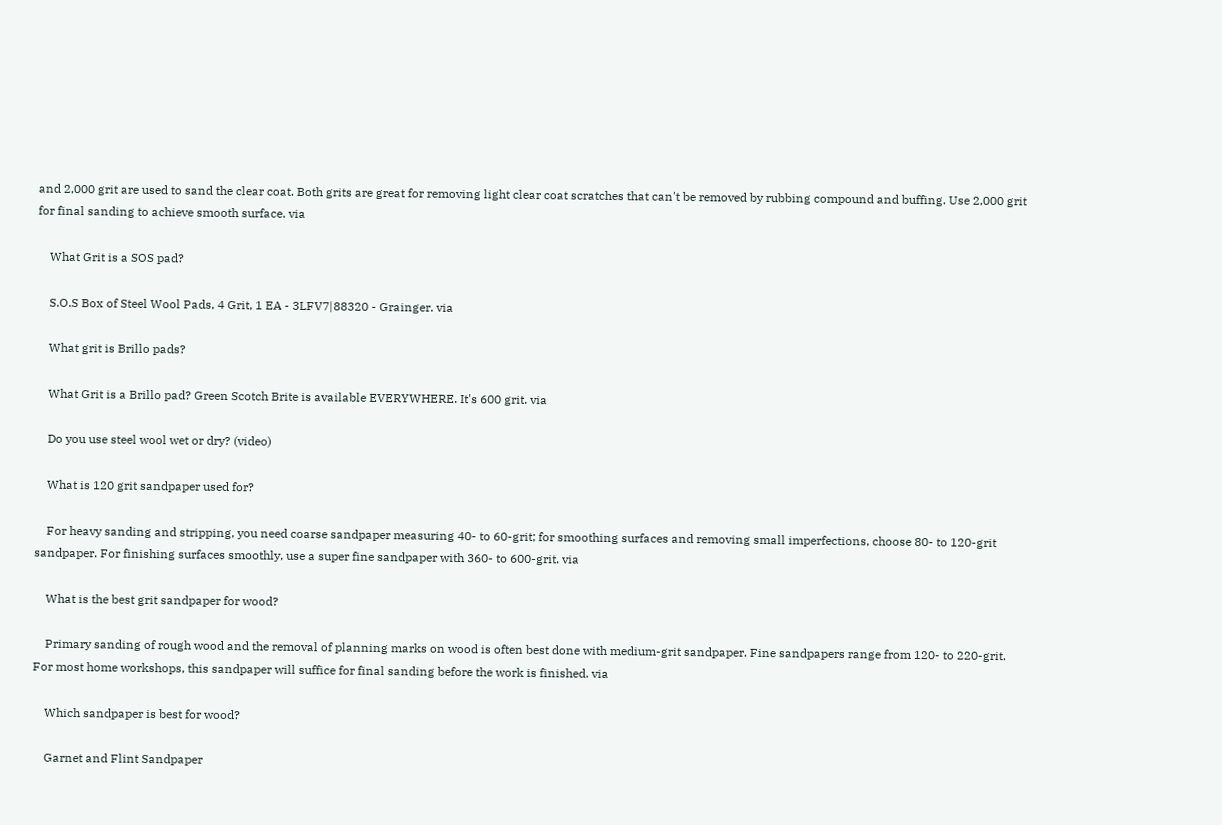and 2,000 grit are used to sand the clear coat. Both grits are great for removing light clear coat scratches that can't be removed by rubbing compound and buffing. Use 2,000 grit for final sanding to achieve smooth surface. via

    What Grit is a SOS pad?

    S.O.S Box of Steel Wool Pads, 4 Grit, 1 EA - 3LFV7|88320 - Grainger. via

    What grit is Brillo pads?

    What Grit is a Brillo pad? Green Scotch Brite is available EVERYWHERE. It's 600 grit. via

    Do you use steel wool wet or dry? (video)

    What is 120 grit sandpaper used for?

    For heavy sanding and stripping, you need coarse sandpaper measuring 40- to 60-grit; for smoothing surfaces and removing small imperfections, choose 80- to 120-grit sandpaper. For finishing surfaces smoothly, use a super fine sandpaper with 360- to 600-grit. via

    What is the best grit sandpaper for wood?

    Primary sanding of rough wood and the removal of planning marks on wood is often best done with medium-grit sandpaper. Fine sandpapers range from 120- to 220-grit. For most home workshops, this sandpaper will suffice for final sanding before the work is finished. via

    Which sandpaper is best for wood?

    Garnet and Flint Sandpaper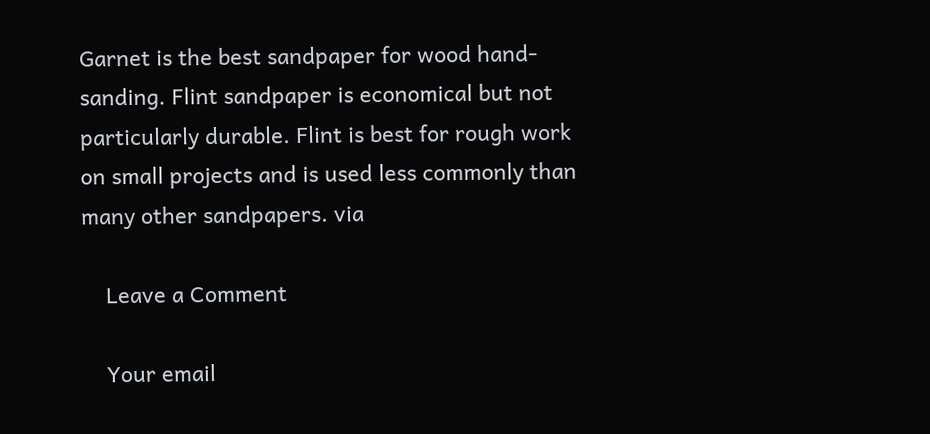Garnet is the best sandpaper for wood hand-sanding. Flint sandpaper is economical but not particularly durable. Flint is best for rough work on small projects and is used less commonly than many other sandpapers. via

    Leave a Comment

    Your email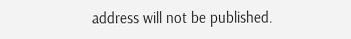address will not be published.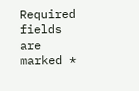Required fields are marked *